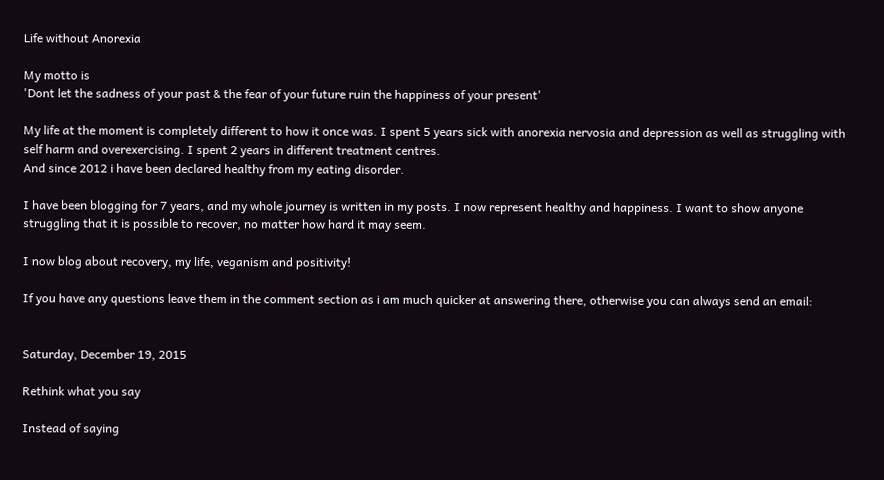Life without Anorexia

My motto is
'Dont let the sadness of your past & the fear of your future ruin the happiness of your present'

My life at the moment is completely different to how it once was. I spent 5 years sick with anorexia nervosia and depression as well as struggling with self harm and overexercising. I spent 2 years in different treatment centres.
And since 2012 i have been declared healthy from my eating disorder.

I have been blogging for 7 years, and my whole journey is written in my posts. I now represent healthy and happiness. I want to show anyone struggling that it is possible to recover, no matter how hard it may seem.

I now blog about recovery, my life, veganism and positivity!

If you have any questions leave them in the comment section as i am much quicker at answering there, otherwise you can always send an email:


Saturday, December 19, 2015

Rethink what you say

Instead of saying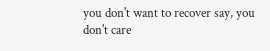you don't want to recover say, you don't care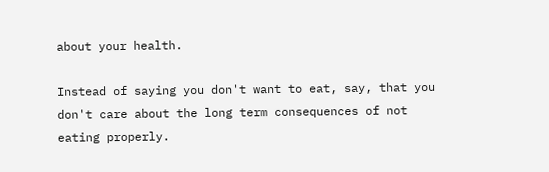about your health.

Instead of saying you don't want to eat, say, that you don't care about the long term consequences of not eating properly.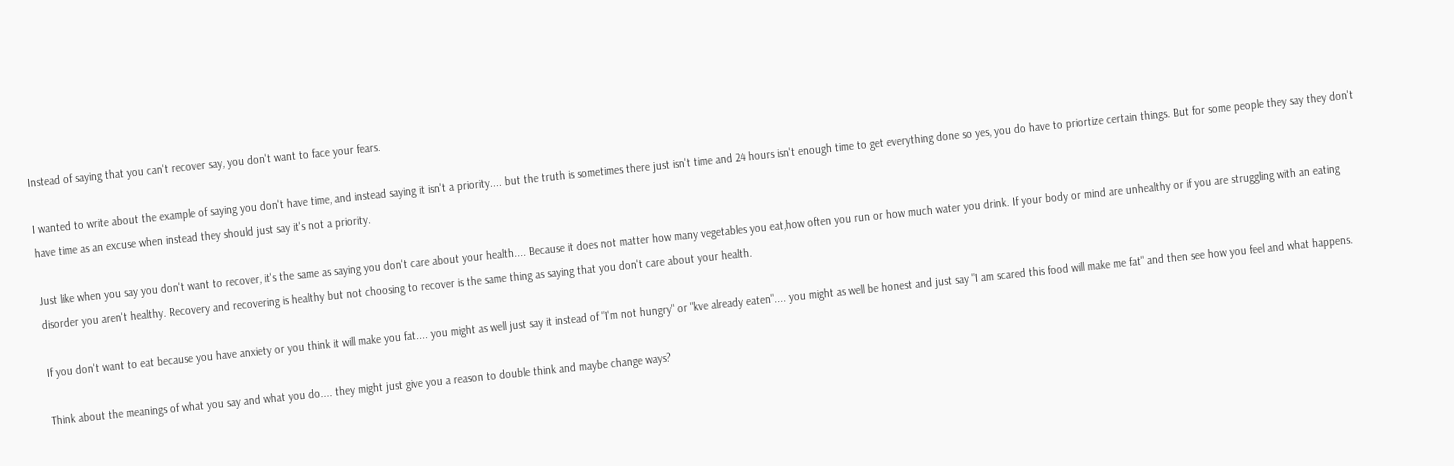Instead of saying that you can't recover say, you don't want to face your fears.

I wanted to write about the example of saying you don't have time, and instead saying it isn't a priority.... but the truth is sometimes there just isn't time and 24 hours isn't enough time to get everything done so yes, you do have to priortize certain things. But for some people they say they don't have time as an excuse when instead they should just say it's not a priority.

Just like when you say you don't want to recover, it's the same as saying you don't care about your health.... Because it does not matter how many vegetables you eat,how often you run or how much water you drink. If your body or mind are unhealthy or if you are struggling with an eating disorder you aren't healthy. Recovery and recovering is healthy but not choosing to recover is the same thing as saying that you don't care about your health.

If you don't want to eat because you have anxiety or you think it will make you fat.... you might as well just say it instead of "I'm not hungry" or "kve already eaten".... you might as well be honest and just say "I am scared this food will make me fat" and then see how you feel and what happens.

Think about the meanings of what you say and what you do.... they might just give you a reason to double think and maybe change ways?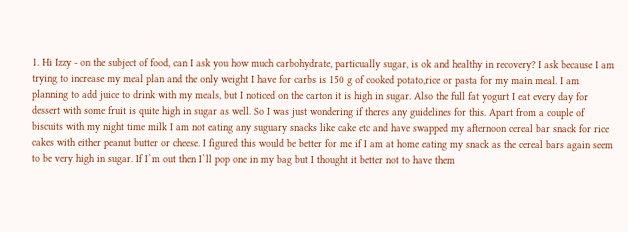1. Hi Izzy - on the subject of food, can I ask you how much carbohydrate, particually sugar, is ok and healthy in recovery? I ask because I am trying to increase my meal plan and the only weight I have for carbs is 150 g of cooked potato,rice or pasta for my main meal. I am planning to add juice to drink with my meals, but I noticed on the carton it is high in sugar. Also the full fat yogurt I eat every day for dessert with some fruit is quite high in sugar as well. So I was just wondering if theres any guidelines for this. Apart from a couple of biscuits with my night time milk I am not eating any suguary snacks like cake etc and have swapped my afternoon cereal bar snack for rice cakes with either peanut butter or cheese. I figured this would be better for me if I am at home eating my snack as the cereal bars again seem to be very high in sugar. If I`m out then I`ll pop one in my bag but I thought it better not to have them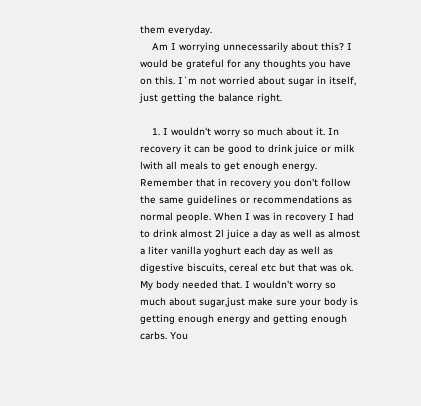them everyday.
    Am I worrying unnecessarily about this? I would be grateful for any thoughts you have on this. I`m not worried about sugar in itself, just getting the balance right.

    1. I wouldn't worry so much about it. In recovery it can be good to drink juice or milk lwith all meals to get enough energy. Remember that in recovery you don't follow the same guidelines or recommendations as normal people. When I was in recovery I had to drink almost 2l juice a day as well as almost a liter vanilla yoghurt each day as well as digestive biscuits, cereal etc but that was ok. My body needed that. I wouldn't worry so much about sugar,just make sure your body is getting enough energy and getting enough carbs. You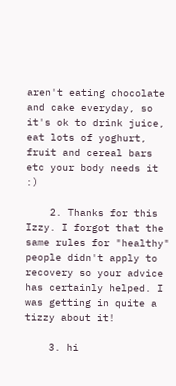aren't eating chocolate and cake everyday, so it's ok to drink juice, eat lots of yoghurt, fruit and cereal bars etc your body needs it :)

    2. Thanks for this Izzy. I forgot that the same rules for "healthy" people didn't apply to recovery so your advice has certainly helped. I was getting in quite a tizzy about it!

    3. hi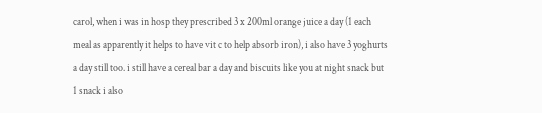carol, when i was in hosp they prescribed 3 x 200ml orange juice a day (1 each meal as apparently it helps to have vit c to help absorb iron), i also have 3 yoghurts a day still too. i still have a cereal bar a day and biscuits like you at night snack but 1 snack i also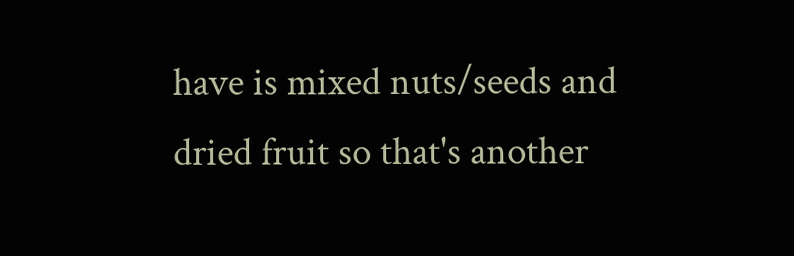have is mixed nuts/seeds and dried fruit so that's another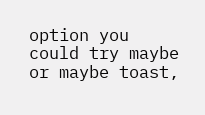option you could try maybe or maybe toast,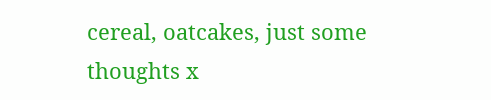cereal, oatcakes, just some thoughts x